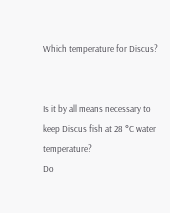Which temperature for Discus?


Is it by all means necessary to keep Discus fish at 28 °C water temperature?
Do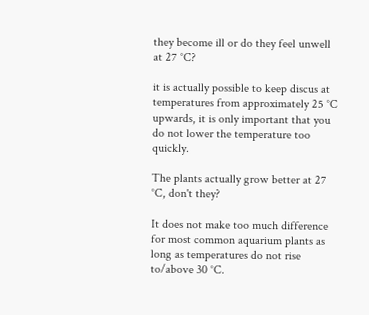they become ill or do they feel unwell at 27 °C?

it is actually possible to keep discus at temperatures from approximately 25 °C upwards, it is only important that you do not lower the temperature too quickly.

The plants actually grow better at 27 °C, don't they?

It does not make too much difference for most common aquarium plants as long as temperatures do not rise to/above 30 °C.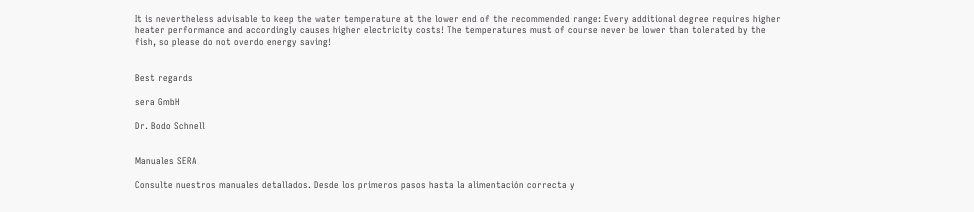It is nevertheless advisable to keep the water temperature at the lower end of the recommended range: Every additional degree requires higher heater performance and accordingly causes higher electricity costs! The temperatures must of course never be lower than tolerated by the fish, so please do not overdo energy saving!


Best regards

sera GmbH

Dr. Bodo Schnell


Manuales SERA

Consulte nuestros manuales detallados. Desde los primeros pasos hasta la alimentación correcta y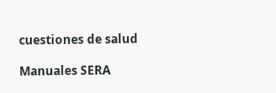cuestiones de salud

Manuales SERA